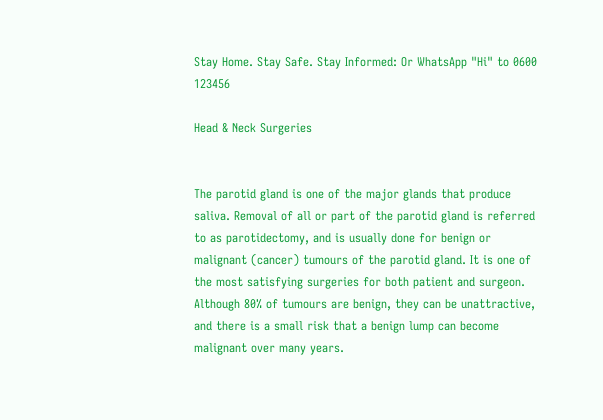Stay Home. Stay Safe. Stay Informed: Or WhatsApp "Hi" to 0600 123456

Head & Neck Surgeries


The parotid gland is one of the major glands that produce saliva. Removal of all or part of the parotid gland is referred to as parotidectomy, and is usually done for benign or malignant (cancer) tumours of the parotid gland. It is one of the most satisfying surgeries for both patient and surgeon. Although 80% of tumours are benign, they can be unattractive, and there is a small risk that a benign lump can become malignant over many years.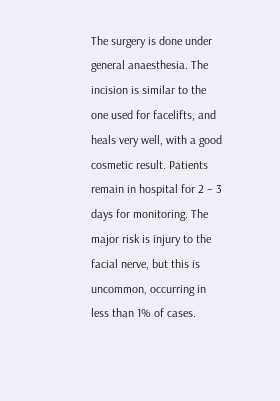The surgery is done under general anaesthesia. The incision is similar to the one used for facelifts, and heals very well, with a good cosmetic result. Patients remain in hospital for 2 – 3 days for monitoring. The major risk is injury to the facial nerve, but this is uncommon, occurring in less than 1% of cases.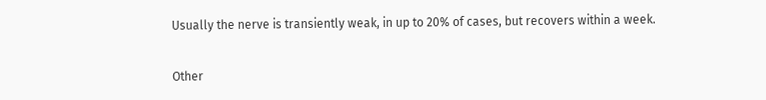Usually the nerve is transiently weak, in up to 20% of cases, but recovers within a week.

Other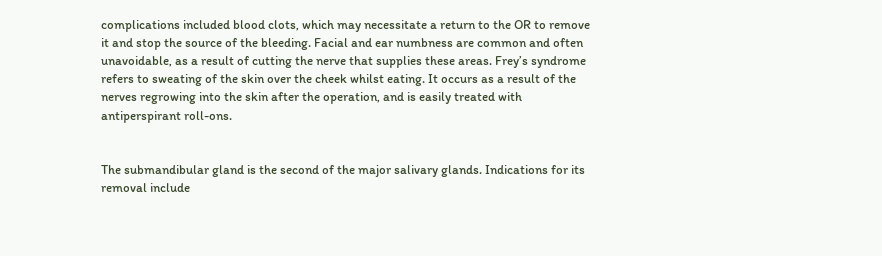complications included blood clots, which may necessitate a return to the OR to remove it and stop the source of the bleeding. Facial and ear numbness are common and often unavoidable, as a result of cutting the nerve that supplies these areas. Frey’s syndrome refers to sweating of the skin over the cheek whilst eating. It occurs as a result of the nerves regrowing into the skin after the operation, and is easily treated with antiperspirant roll-ons.


The submandibular gland is the second of the major salivary glands. Indications for its removal include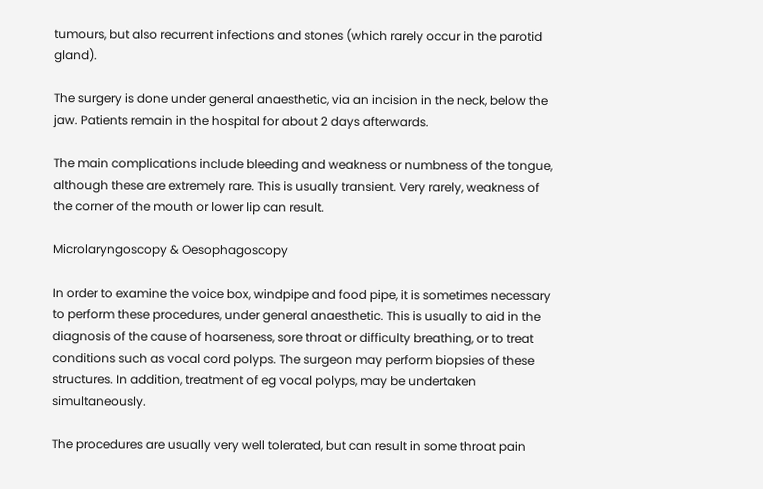tumours, but also recurrent infections and stones (which rarely occur in the parotid gland).

The surgery is done under general anaesthetic, via an incision in the neck, below the jaw. Patients remain in the hospital for about 2 days afterwards.

The main complications include bleeding and weakness or numbness of the tongue, although these are extremely rare. This is usually transient. Very rarely, weakness of the corner of the mouth or lower lip can result.

Microlaryngoscopy & Oesophagoscopy

In order to examine the voice box, windpipe and food pipe, it is sometimes necessary to perform these procedures, under general anaesthetic. This is usually to aid in the diagnosis of the cause of hoarseness, sore throat or difficulty breathing, or to treat conditions such as vocal cord polyps. The surgeon may perform biopsies of these structures. In addition, treatment of eg vocal polyps, may be undertaken simultaneously.

The procedures are usually very well tolerated, but can result in some throat pain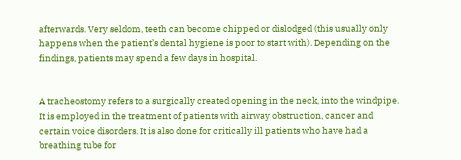afterwards. Very seldom, teeth can become chipped or dislodged (this usually only happens when the patient’s dental hygiene is poor to start with). Depending on the findings, patients may spend a few days in hospital.


A tracheostomy refers to a surgically created opening in the neck, into the windpipe. It is employed in the treatment of patients with airway obstruction, cancer and certain voice disorders. It is also done for critically ill patients who have had a breathing tube for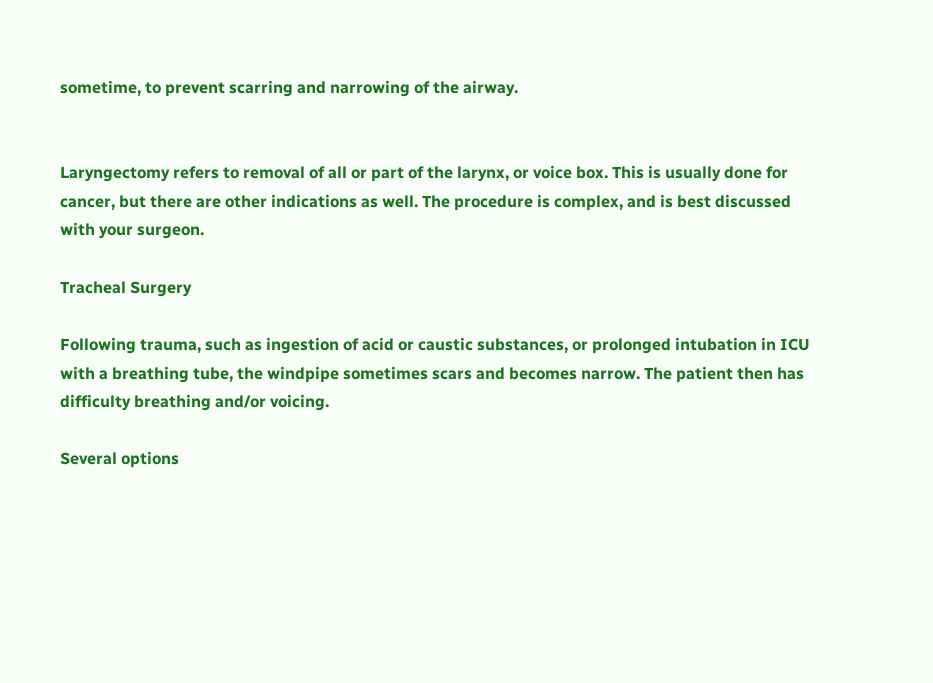sometime, to prevent scarring and narrowing of the airway.


Laryngectomy refers to removal of all or part of the larynx, or voice box. This is usually done for cancer, but there are other indications as well. The procedure is complex, and is best discussed with your surgeon.

Tracheal Surgery

Following trauma, such as ingestion of acid or caustic substances, or prolonged intubation in ICU with a breathing tube, the windpipe sometimes scars and becomes narrow. The patient then has difficulty breathing and/or voicing.

Several options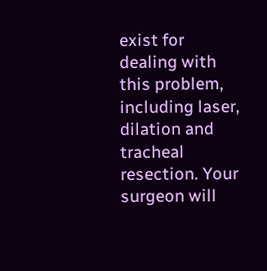exist for dealing with this problem, including laser, dilation and tracheal resection. Your surgeon will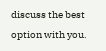discuss the best option with you.